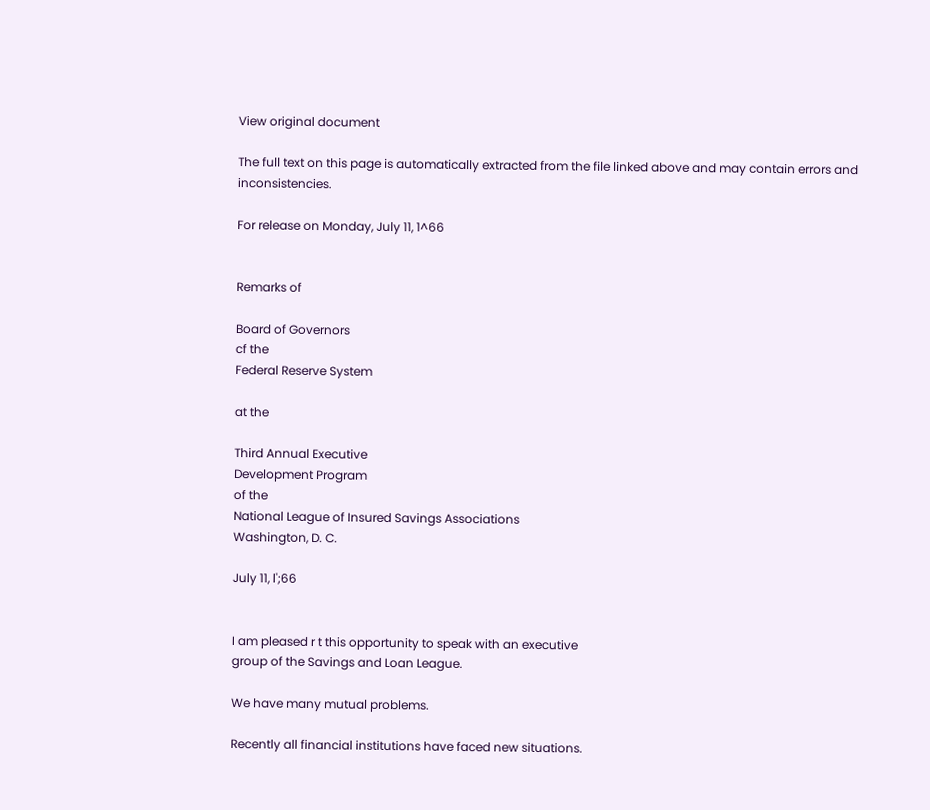View original document

The full text on this page is automatically extracted from the file linked above and may contain errors and inconsistencies.

For release on Monday, July 11, 1^66


Remarks of

Board of Governors
cf the
Federal Reserve System

at the

Third Annual Executive
Development Program
of the
National League of Insured Savings Associations
Washington, D. C.

July 11, l';66


I am pleased r t this opportunity to speak with an executive
group of the Savings and Loan League.

We have many mutual problems.

Recently all financial institutions have faced new situations.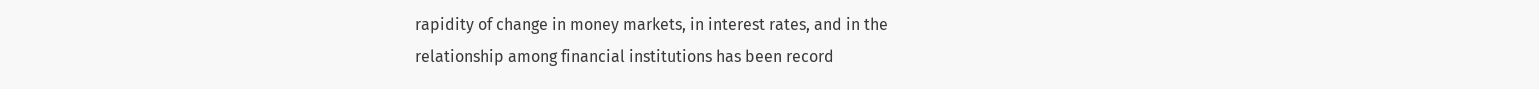rapidity of change in money markets, in interest rates, and in the
relationship among financial institutions has been record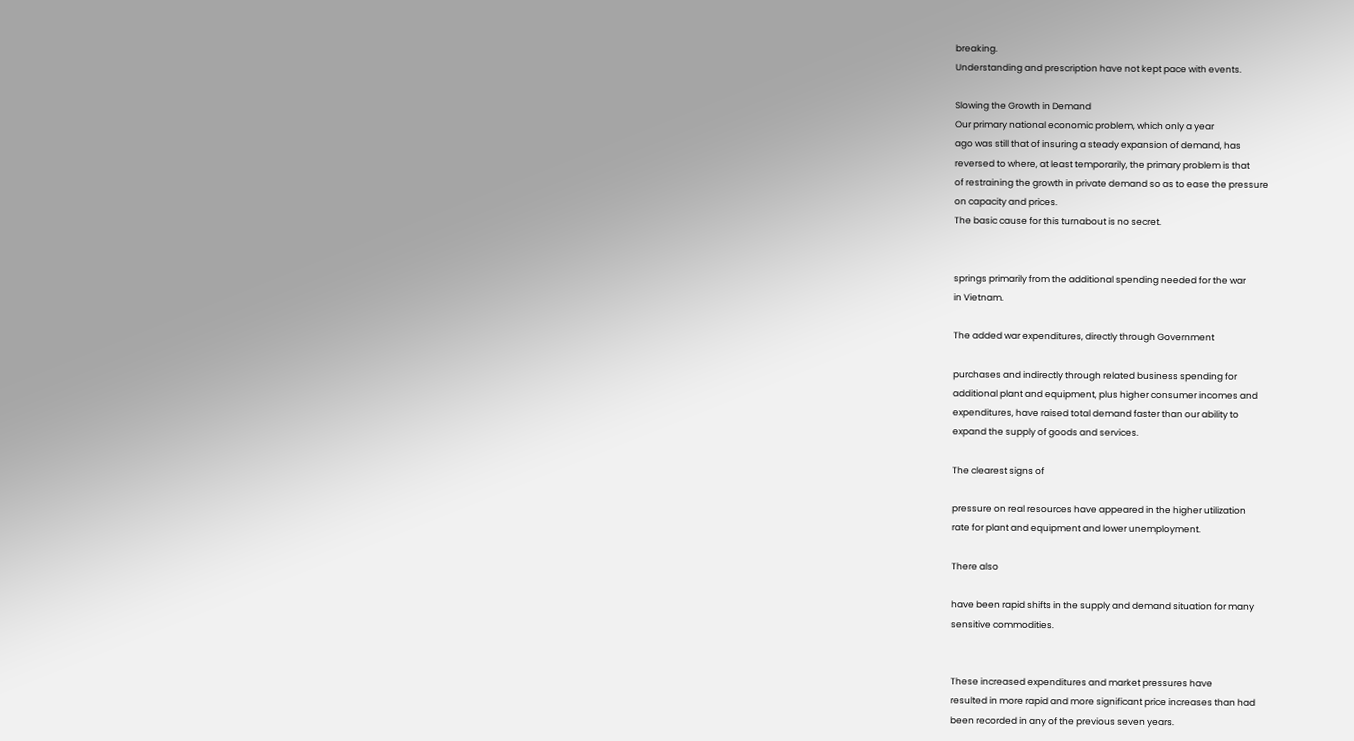breaking.
Understanding and prescription have not kept pace with events.

Slowing the Growth in Demand
Our primary national economic problem, which only a year
ago was still that of insuring a steady expansion of demand, has
reversed to where, at least temporarily, the primary problem is that
of restraining the growth in private demand so as to ease the pressure
on capacity and prices.
The basic cause for this turnabout is no secret.


springs primarily from the additional spending needed for the war
in Vietnam.

The added war expenditures, directly through Government

purchases and indirectly through related business spending for
additional plant and equipment, plus higher consumer incomes and
expenditures, have raised total demand faster than our ability to
expand the supply of goods and services.

The clearest signs of

pressure on real resources have appeared in the higher utilization
rate for plant and equipment and lower unemployment.

There also

have been rapid shifts in the supply and demand situation for many
sensitive commodities.


These increased expenditures and market pressures have
resulted in more rapid and more significant price increases than had
been recorded in any of the previous seven years.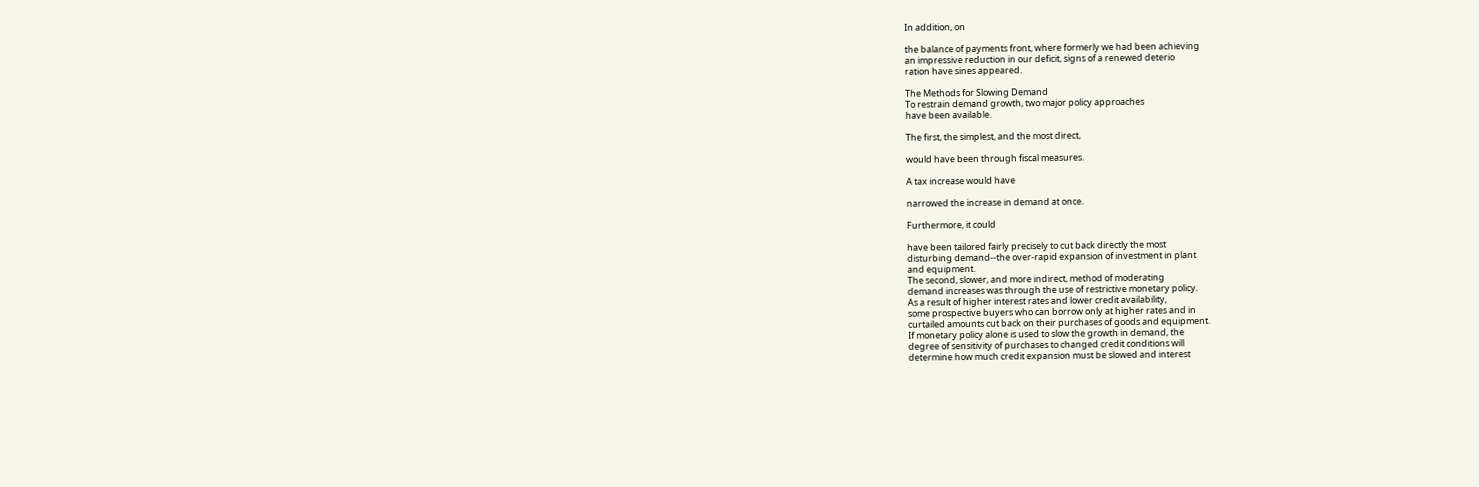In addition, on

the balance of payments front, where formerly we had been achieving
an impressive reduction in our deficit, signs of a renewed deterio
ration have sines appeared.

The Methods for Slowing Demand
To restrain demand growth, two major policy approaches
have been available.

The first, the simplest, and the most direct,

would have been through fiscal measures.

A tax increase would have

narrowed the increase in demand at once.

Furthermore, it could

have been tailored fairly precisely to cut back directly the most
disturbing demand--the over-rapid expansion of investment in plant
and equipment.
The second, slower, and more indirect, method of moderating
demand increases was through the use of restrictive monetary policy.
As a result of higher interest rates and lower credit availability,
some prospective buyers who can borrow only at higher rates and in
curtailed amounts cut back on their purchases of goods and equipment.
If monetary policy alone is used to slow the growth in demand, the
degree of sensitivity of purchases to changed credit conditions will
determine how much credit expansion must be slowed and interest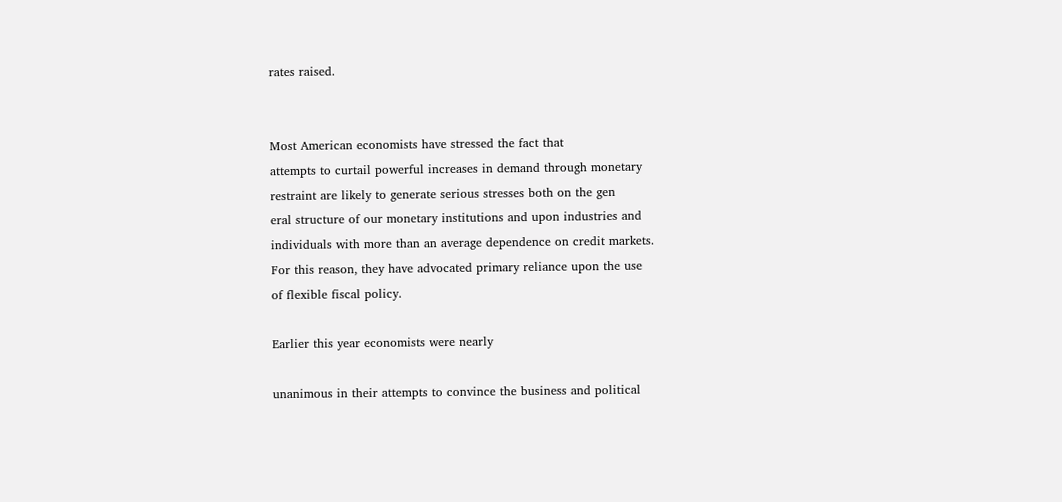rates raised.


Most American economists have stressed the fact that
attempts to curtail powerful increases in demand through monetary
restraint are likely to generate serious stresses both on the gen
eral structure of our monetary institutions and upon industries and
individuals with more than an average dependence on credit markets.
For this reason, they have advocated primary reliance upon the use
of flexible fiscal policy.

Earlier this year economists were nearly

unanimous in their attempts to convince the business and political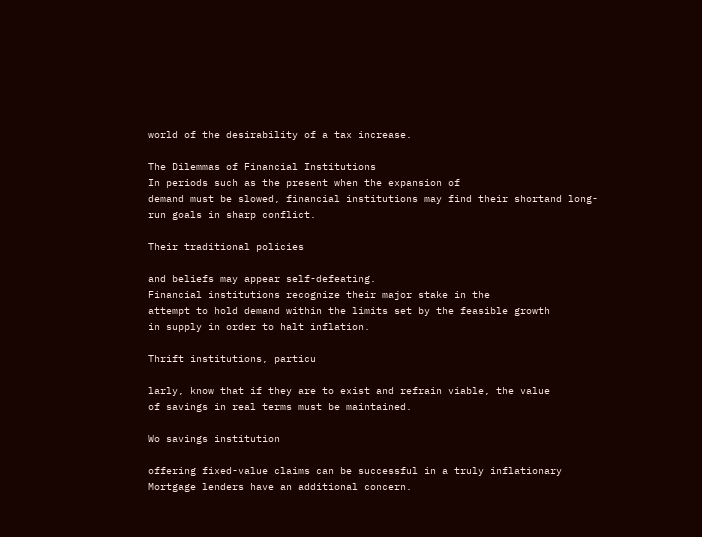world of the desirability of a tax increase.

The Dilemmas of Financial Institutions
In periods such as the present when the expansion of
demand must be slowed, financial institutions may find their shortand long-run goals in sharp conflict.

Their traditional policies

and beliefs may appear self-defeating.
Financial institutions recognize their major stake in the
attempt to hold demand within the limits set by the feasible growth
in supply in order to halt inflation.

Thrift institutions, particu

larly, know that if they are to exist and refrain viable, the value
of savings in real terms must be maintained.

Wo savings institution

offering fixed-value claims can be successful in a truly inflationary
Mortgage lenders have an additional concern.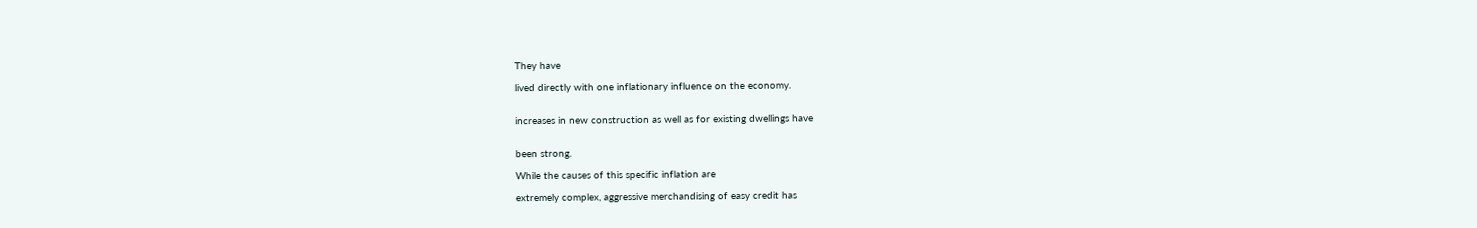They have

lived directly with one inflationary influence on the economy.


increases in new construction as well as for existing dwellings have


been strong.

While the causes of this specific inflation are

extremely complex, aggressive merchandising of easy credit has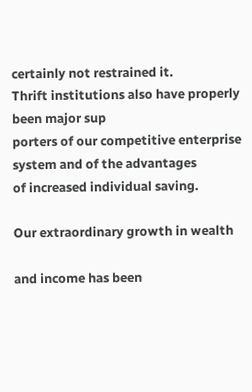certainly not restrained it.
Thrift institutions also have properly been major sup
porters of our competitive enterprise system and of the advantages
of increased individual saving.

Our extraordinary growth in wealth

and income has been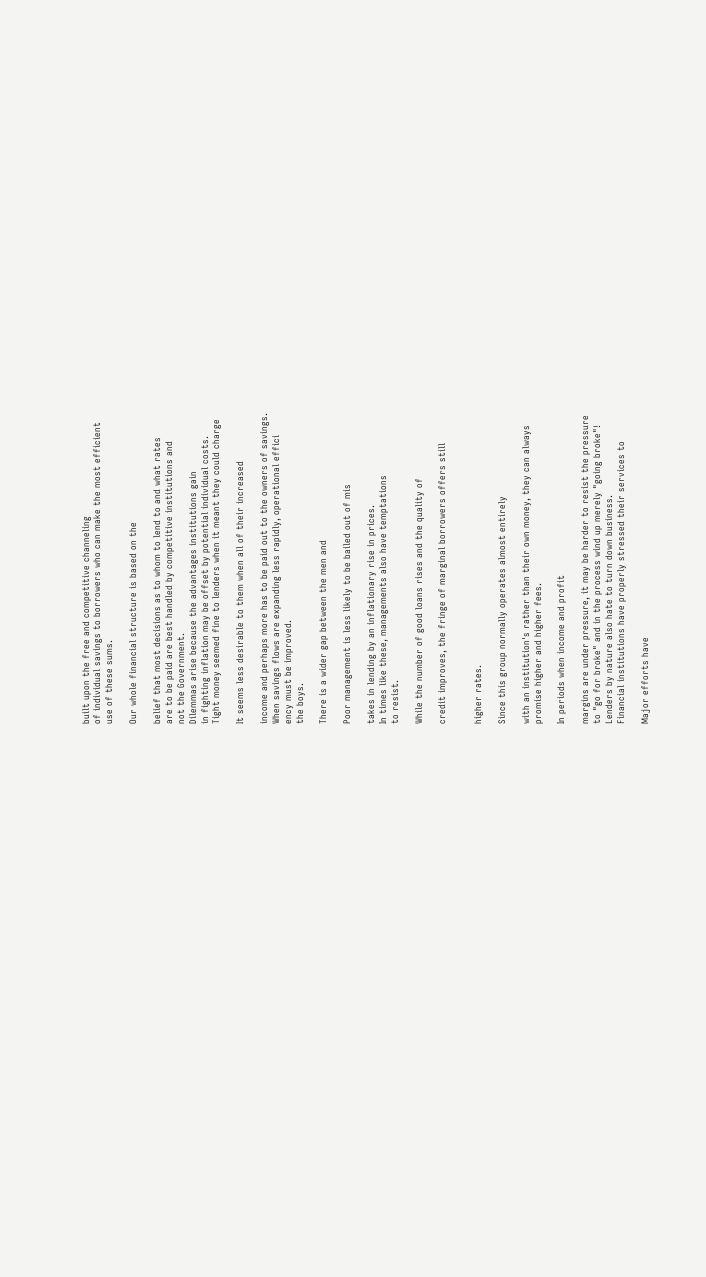built upon the free and competitive channeling
of individual savings to borrowers who can make the most efficient
use of these sums.

Our whole financial structure is based on the

belief that most decisions as to whom to lend to and what rates
are to be paid are best handled by competitive institutions and
not the Government.
Dilemmas arise because the advantages institutions gain
in fighting inflation may be offset by potential individual costs.
Tight money seemed fine to lenders when it meant they could charge

It seems less desirable to them when all of their increased

income and perhaps more has to be paid out to the owners of savings.
When savings flows are expanding less rapidly, operational effici
ency must be improved.
the boys.

There is a wider gap between the men and

Poor management is less likely to be bailed out of mis

takes in lending by an inflationary rise in prices.
In times like these, managements also have temptations
to resist.

While the number of good loans rises and the quality of

credit improves, the fringe of marginal borrowers offers still


higher rates.

Since this group normally operates almost entirely

with an institution's rather than their own money, they can always
promise higher and higher fees.

In periods when income and profit

margins are under pressure, it may be harder to resist the pressure
to "go for broke" and in the process wind up merely "going broke"!
Lenders by nature also hate to turn down business.
Financial institutions have properly stressed their services to

Major efforts have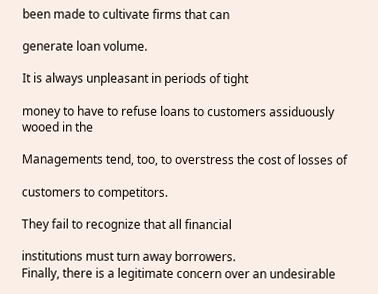been made to cultivate firms that can

generate loan volume.

It is always unpleasant in periods of tight

money to have to refuse loans to customers assiduously wooed in the

Managements tend, too, to overstress the cost of losses of

customers to competitors.

They fail to recognize that all financial

institutions must turn away borrowers.
Finally, there is a legitimate concern over an undesirable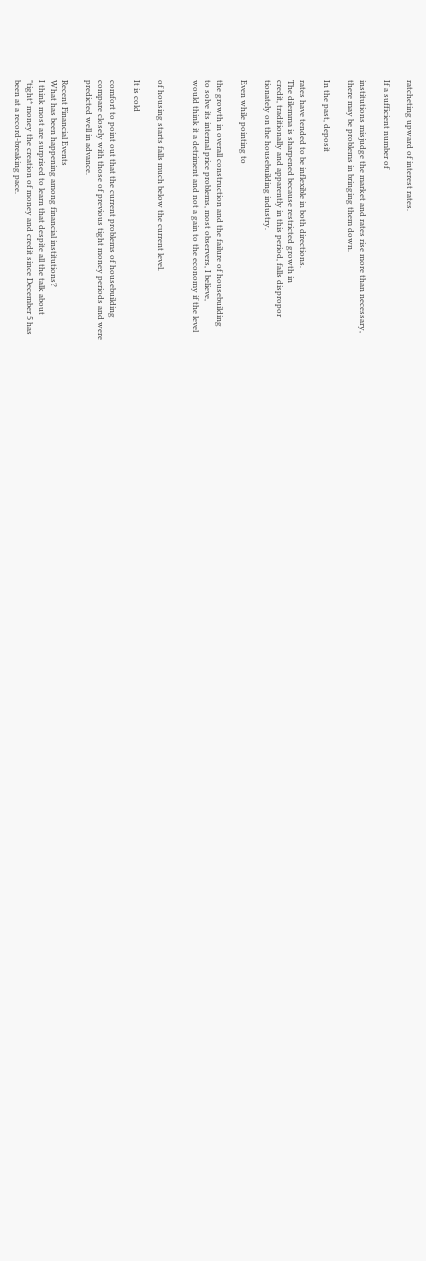ratcheting upward of interest rates.

If a sufficient number of

institutions misjudge the market and rates rise more than necessary,
there may be problems in bringing them down.

In the past, deposit

rates have tended to be inflexible in both directions.
The dilemma is sharpened because restricted growth in
credit, traditionally and apparently in this period, falls dispropor
tionately on the housebuilding industry.

Even while pointing to

the growth in overall construction and the failure of housebuilding
to solve its internal price problems, most observers, I believe,
would think it a detriment and not a gain to the economy if the level


of housing starts falls much below the current level.

It is cold

comfort to point out that the current problems of housebuilding
compare closely with those of previous tight money periods and were
predicted well in advance.

Recent Financial Events
What has been happening among financial institutions?
I think most are surprised to learn that despite all the talk about
"tight* money the creation of money and credit since December 5 has
been at a record-breaking pace.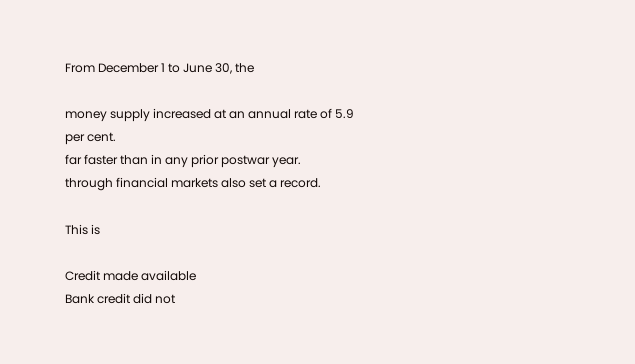From December 1 to June 30, the

money supply increased at an annual rate of 5.9 per cent.
far faster than in any prior postwar year.
through financial markets also set a record.

This is

Credit made available
Bank credit did not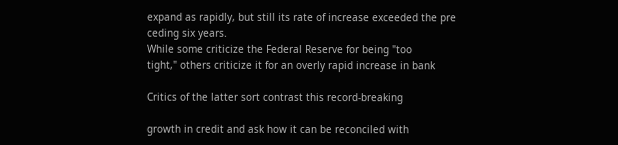expand as rapidly, but still its rate of increase exceeded the pre
ceding six years.
While some criticize the Federal Reserve for being "too
tight," others criticize it for an overly rapid increase in bank

Critics of the latter sort contrast this record-breaking

growth in credit and ask how it can be reconciled with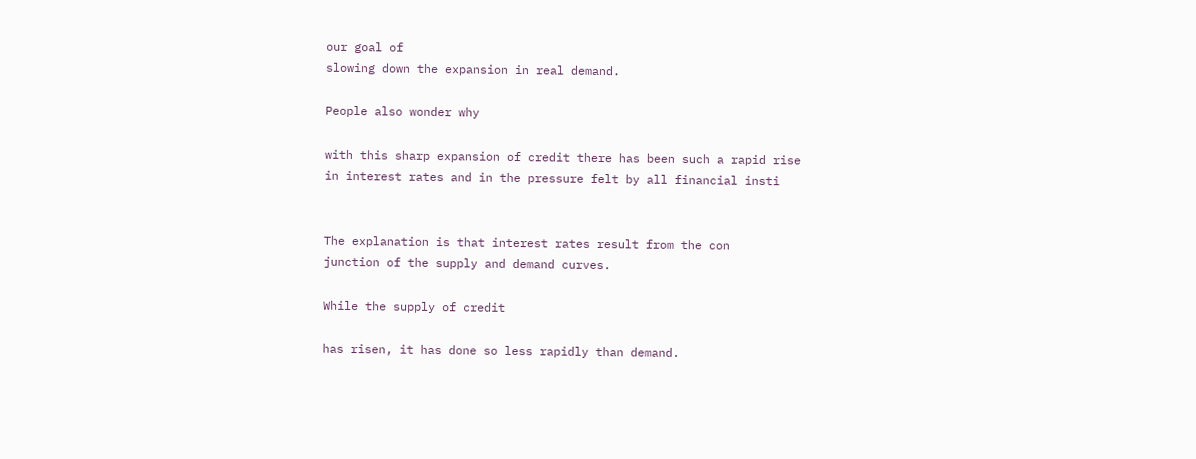our goal of
slowing down the expansion in real demand.

People also wonder why

with this sharp expansion of credit there has been such a rapid rise
in interest rates and in the pressure felt by all financial insti


The explanation is that interest rates result from the con
junction of the supply and demand curves.

While the supply of credit

has risen, it has done so less rapidly than demand.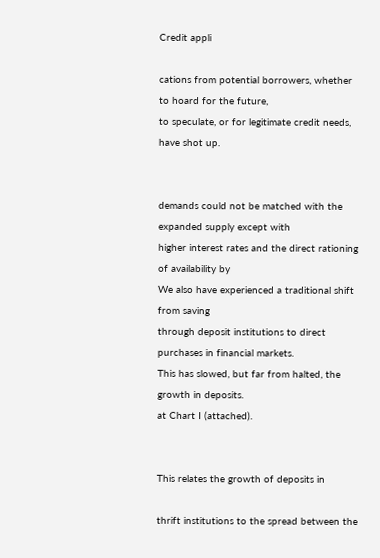Credit appli

cations from potential borrowers, whether to hoard for the future,
to speculate, or for legitimate credit needs, have shot up.


demands could not be matched with the expanded supply except with
higher interest rates and the direct rationing of availability by
We also have experienced a traditional shift from saving
through deposit institutions to direct purchases in financial markets.
This has slowed, but far from halted, the growth in deposits.
at Chart I (attached).


This relates the growth of deposits in

thrift institutions to the spread between the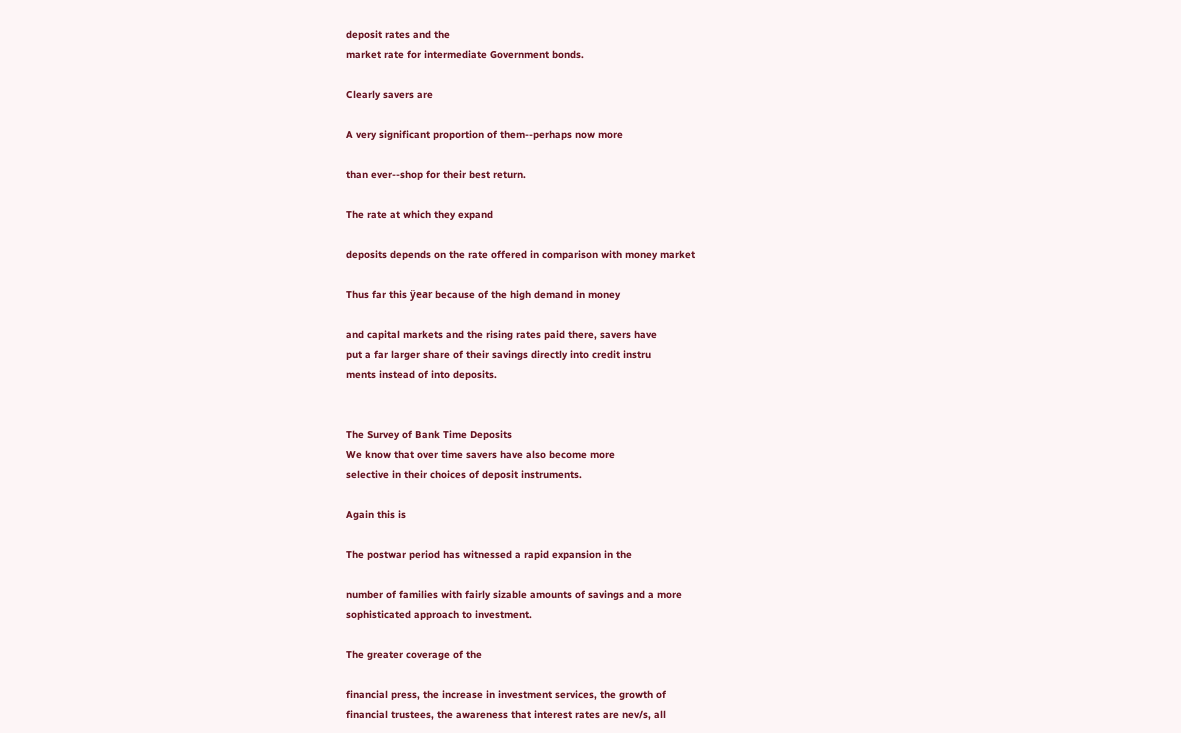deposit rates and the
market rate for intermediate Government bonds.

Clearly savers are

A very significant proportion of them--perhaps now more

than ever--shop for their best return.

The rate at which they expand

deposits depends on the rate offered in comparison with money market

Thus far this ÿear because of the high demand in money

and capital markets and the rising rates paid there, savers have
put a far larger share of their savings directly into credit instru
ments instead of into deposits.


The Survey of Bank Time Deposits
We know that over time savers have also become more
selective in their choices of deposit instruments.

Again this is

The postwar period has witnessed a rapid expansion in the

number of families with fairly sizable amounts of savings and a more
sophisticated approach to investment.

The greater coverage of the

financial press, the increase in investment services, the growth of
financial trustees, the awareness that interest rates are nev/s, all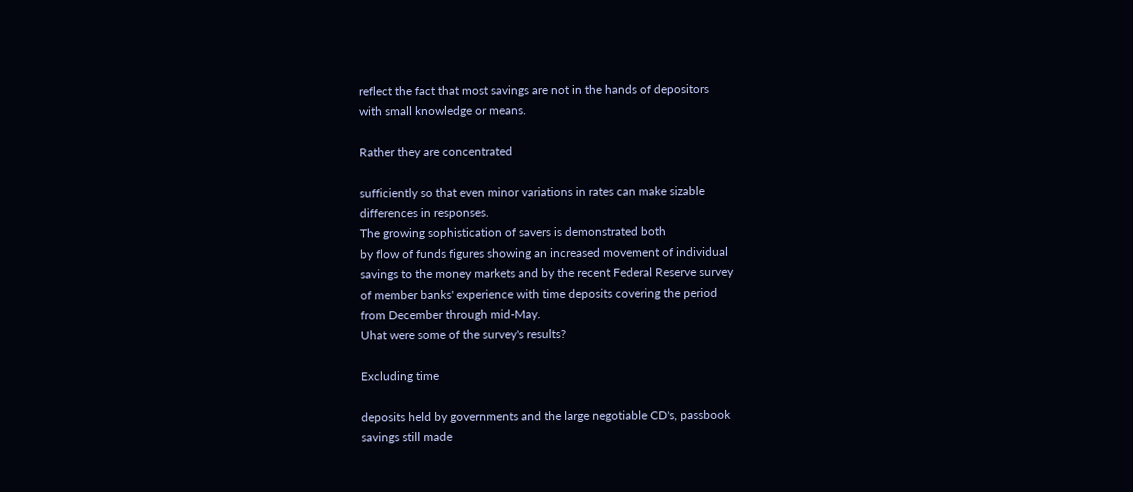reflect the fact that most savings are not in the hands of depositors
with small knowledge or means.

Rather they are concentrated

sufficiently so that even minor variations in rates can make sizable
differences in responses.
The growing sophistication of savers is demonstrated both
by flow of funds figures showing an increased movement of individual
savings to the money markets and by the recent Federal Reserve survey
of member banks' experience with time deposits covering the period
from December through mid-May.
Uhat were some of the survey's results?

Excluding time

deposits held by governments and the large negotiable CD's, passbook
savings still made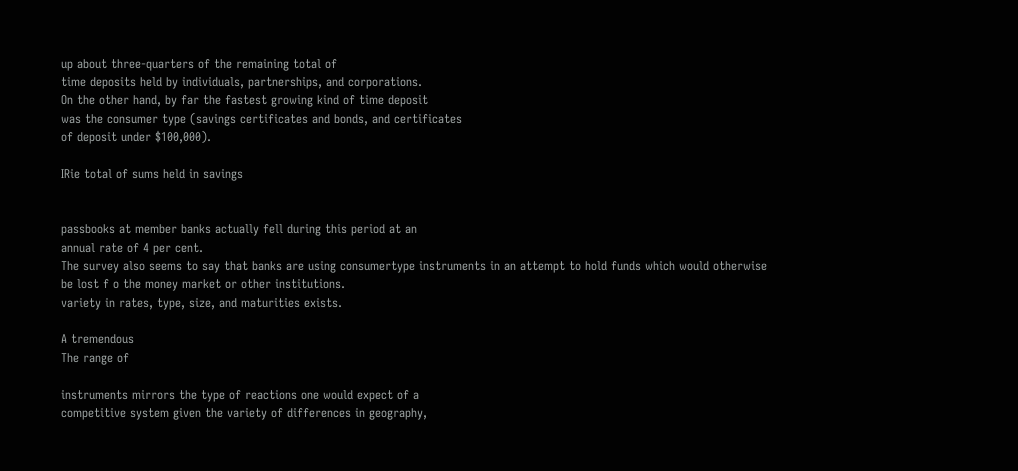up about three-quarters of the remaining total of
time deposits held by individuals, partnerships, and corporations.
On the other hand, by far the fastest growing kind of time deposit
was the consumer type (savings certificates and bonds, and certificates
of deposit under $100,000).

IRie total of sums held in savings


passbooks at member banks actually fell during this period at an
annual rate of 4 per cent.
The survey also seems to say that banks are using consumertype instruments in an attempt to hold funds which would otherwise
be lost f o the money market or other institutions.
variety in rates, type, size, and maturities exists.

A tremendous
The range of

instruments mirrors the type of reactions one would expect of a
competitive system given the variety of differences in geography,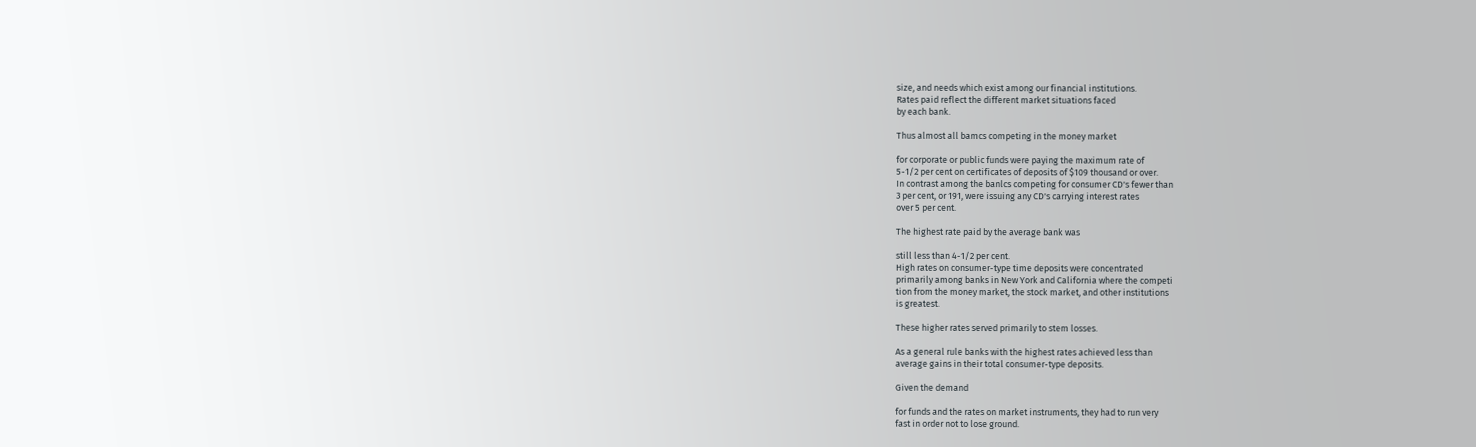size, and needs which exist among our financial institutions.
Rates paid reflect the different market situations faced
by each bank.

Thus almost all bamcs competing in the money market

for corporate or public funds were paying the maximum rate of
5-1/2 per cent on certificates of deposits of $109 thousand or over.
In contrast among the banlcs competing for consumer CD's fewer than
3 per cent, or 191, were issuing any CD's carrying interest rates
over 5 per cent.

The highest rate paid by the average bank was

still less than 4-1/2 per cent.
High rates on consumer-type time deposits were concentrated
primarily among banks in New York and California where the competi
tion from the money market, the stock market, and other institutions
is greatest.

These higher rates served primarily to stem losses.

As a general rule banks with the highest rates achieved less than
average gains in their total consumer-type deposits.

Given the demand

for funds and the rates on market instruments, they had to run very
fast in order not to lose ground.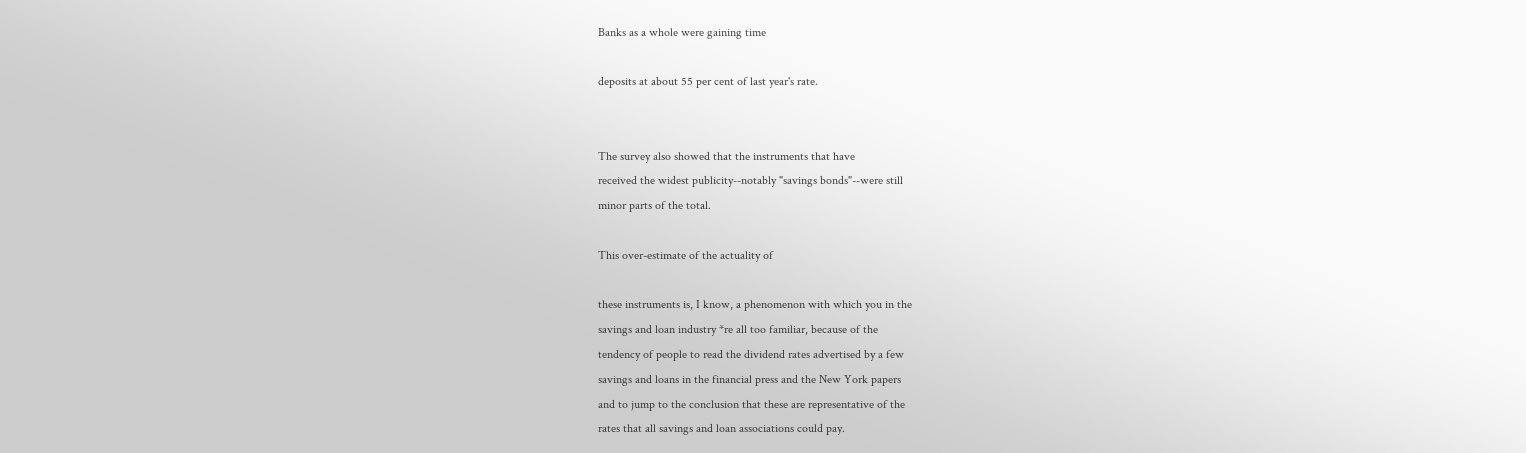Banks as a whole were gaining time

deposits at about 55 per cent of last year's rate.


The survey also showed that the instruments that have
received the widest publicity--notably "savings bonds"--were still
minor parts of the total.

This over-estimate of the actuality of

these instruments is, I know, a phenomenon with which you in the
savings and loan industry *re all too familiar, because of the
tendency of people to read the dividend rates advertised by a few
savings and loans in the financial press and the New York papers
and to jump to the conclusion that these are representative of the
rates that all savings and loan associations could pay.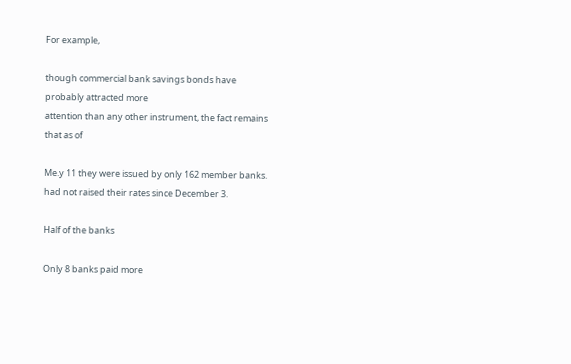For example,

though commercial bank savings bonds have probably attracted more
attention than any other instrument, the fact remains that as of

Me.y 11 they were issued by only 162 member banks.
had not raised their rates since December 3.

Half of the banks

Only 8 banks paid more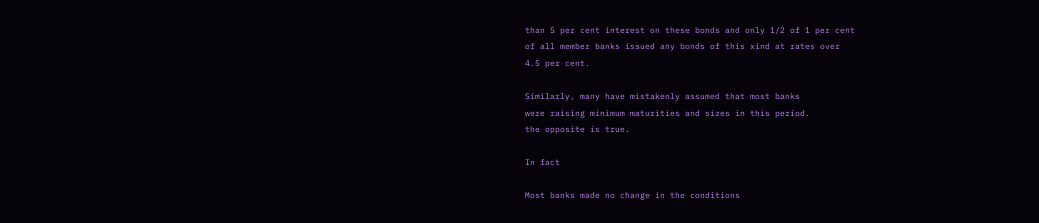than 5 per cent interest on these bonds and only 1/2 of 1 per cent
of all member banks issued any bonds of this xind at rates over
4.5 per cent.

Similarly, many have mistakenly assumed that most banks
were raising minimum maturities and sizes in this period.
the opposite is true.

In fact

Most banks made no change in the conditions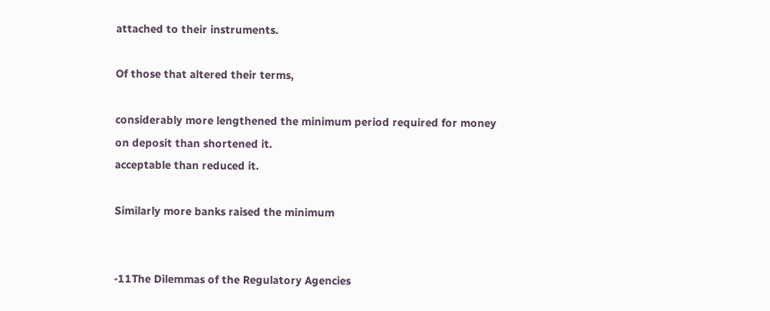attached to their instruments.

Of those that altered their terms,

considerably more lengthened the minimum period required for money
on deposit than shortened it.
acceptable than reduced it.

Similarly more banks raised the minimum


-11The Dilemmas of the Regulatory Agencies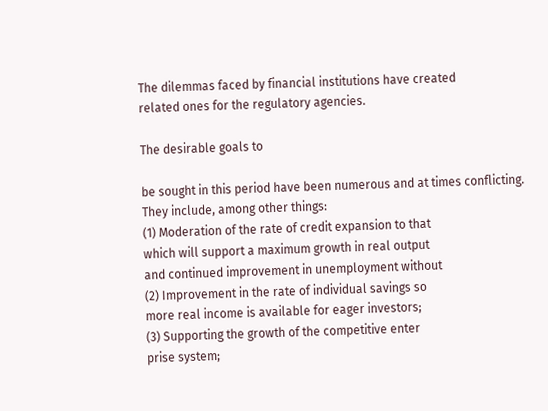The dilemmas faced by financial institutions have created
related ones for the regulatory agencies.

The desirable goals to

be sought in this period have been numerous and at times conflicting.
They include, among other things:
(1) Moderation of the rate of credit expansion to that
which will support a maximum growth in real output
and continued improvement in unemployment without
(2) Improvement in the rate of individual savings so
more real income is available for eager investors;
(3) Supporting the growth of the competitive enter
prise system;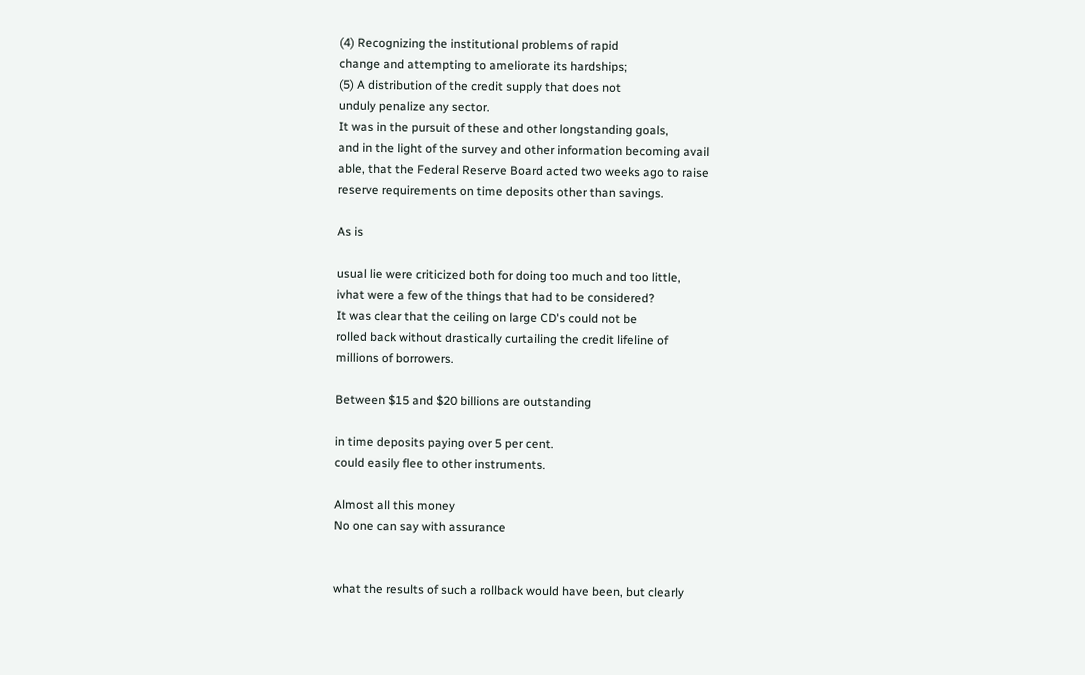(4) Recognizing the institutional problems of rapid
change and attempting to ameliorate its hardships;
(5) A distribution of the credit supply that does not
unduly penalize any sector.
It was in the pursuit of these and other longstanding goals,
and in the light of the survey and other information becoming avail
able, that the Federal Reserve Board acted two weeks ago to raise
reserve requirements on time deposits other than savings.

As is

usual lie were criticized both for doing too much and too little,
ivhat were a few of the things that had to be considered?
It was clear that the ceiling on large CD's could not be
rolled back without drastically curtailing the credit lifeline of
millions of borrowers.

Between $15 and $20 billions are outstanding

in time deposits paying over 5 per cent.
could easily flee to other instruments.

Almost all this money
No one can say with assurance


what the results of such a rollback would have been, but clearly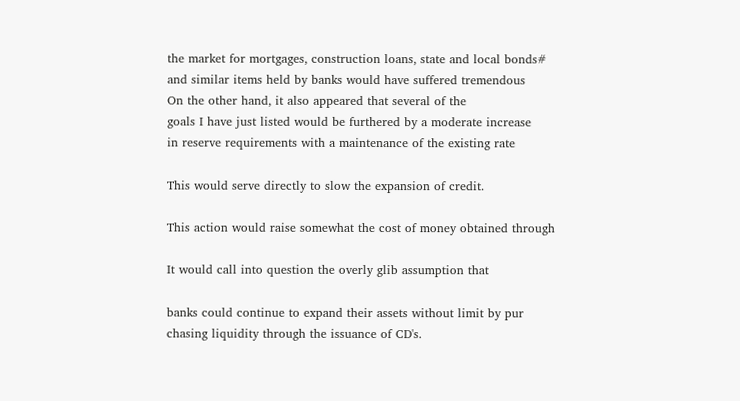the market for mortgages, construction loans, state and local bonds#
and similar items held by banks would have suffered tremendous
On the other hand, it also appeared that several of the
goals I have just listed would be furthered by a moderate increase
in reserve requirements with a maintenance of the existing rate

This would serve directly to slow the expansion of credit.

This action would raise somewhat the cost of money obtained through

It would call into question the overly glib assumption that

banks could continue to expand their assets without limit by pur
chasing liquidity through the issuance of CD's.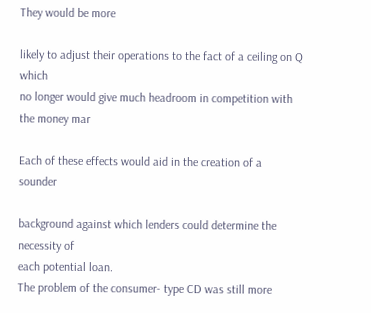They would be more

likely to adjust their operations to the fact of a ceiling on Q which
no longer would give much headroom in competition with the money mar

Each of these effects would aid in the creation of a sounder

background against which lenders could determine the necessity of
each potential loan.
The problem of the consumer- type CD was still more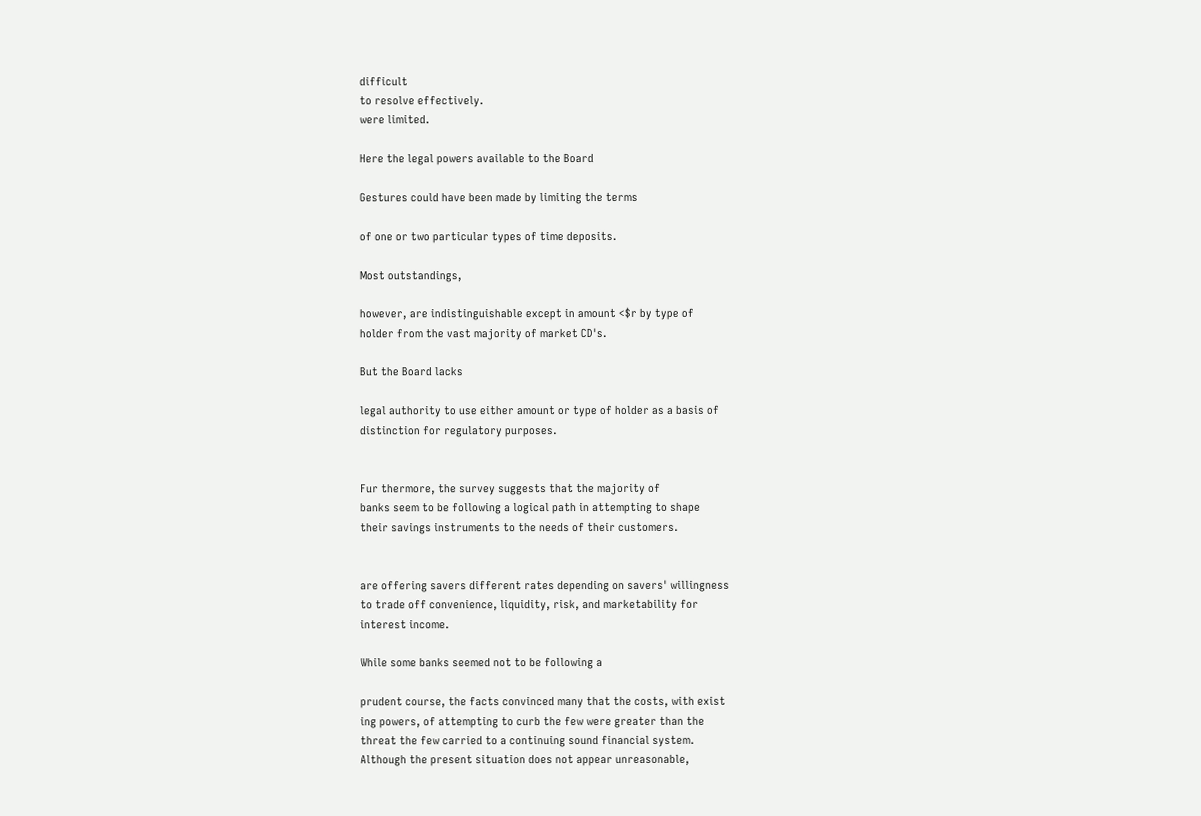difficult
to resolve effectively.
were limited.

Here the legal powers available to the Board

Gestures could have been made by limiting the terms

of one or two particular types of time deposits.

Most outstandings,

however, are indistinguishable except in amount <$r by type of
holder from the vast majority of market CD's.

But the Board lacks

legal authority to use either amount or type of holder as a basis of
distinction for regulatory purposes.


Fur thermore, the survey suggests that the majority of
banks seem to be following a logical path in attempting to shape
their savings instruments to the needs of their customers.


are offering savers different rates depending on savers' willingness
to trade off convenience, liquidity, risk, and marketability for
interest income.

While some banks seemed not to be following a

prudent course, the facts convinced many that the costs, with exist
ing powers, of attempting to curb the few were greater than the
threat the few carried to a continuing sound financial system.
Although the present situation does not appear unreasonable,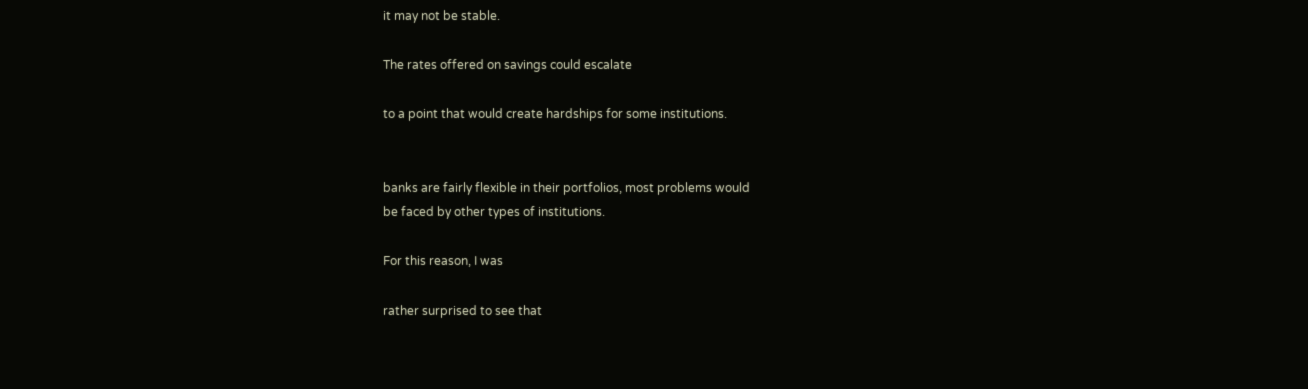it may not be stable.

The rates offered on savings could escalate

to a point that would create hardships for some institutions.


banks are fairly flexible in their portfolios, most problems would
be faced by other types of institutions.

For this reason, I was

rather surprised to see that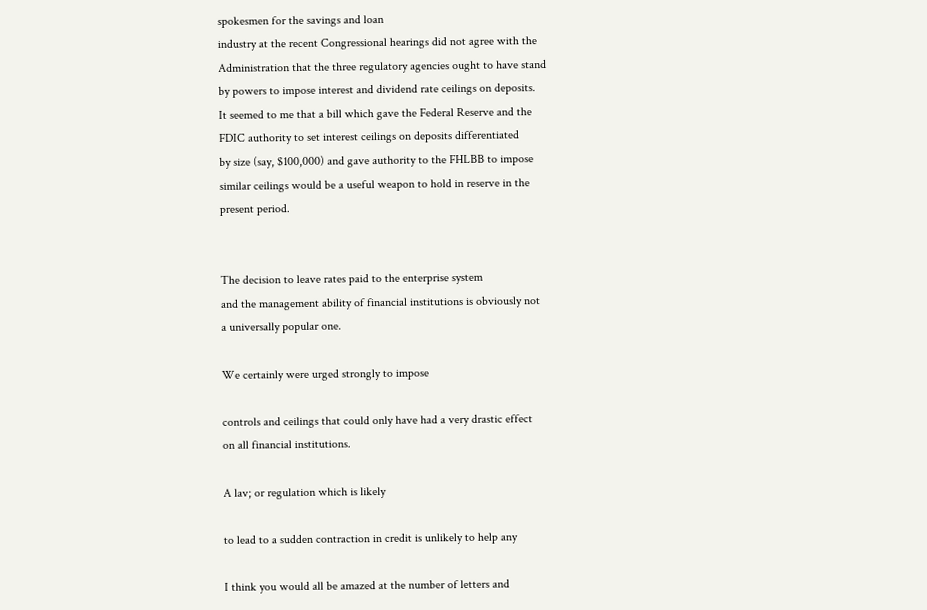spokesmen for the savings and loan
industry at the recent Congressional hearings did not agree with the
Administration that the three regulatory agencies ought to have stand
by powers to impose interest and dividend rate ceilings on deposits.
It seemed to me that a bill which gave the Federal Reserve and the
FDIC authority to set interest ceilings on deposits differentiated
by size (say, $100,000) and gave authority to the FHLBB to impose
similar ceilings would be a useful weapon to hold in reserve in the
present period.


The decision to leave rates paid to the enterprise system
and the management ability of financial institutions is obviously not
a universally popular one.

We certainly were urged strongly to impose

controls and ceilings that could only have had a very drastic effect
on all financial institutions.

A lav; or regulation which is likely

to lead to a sudden contraction in credit is unlikely to help any

I think you would all be amazed at the number of letters and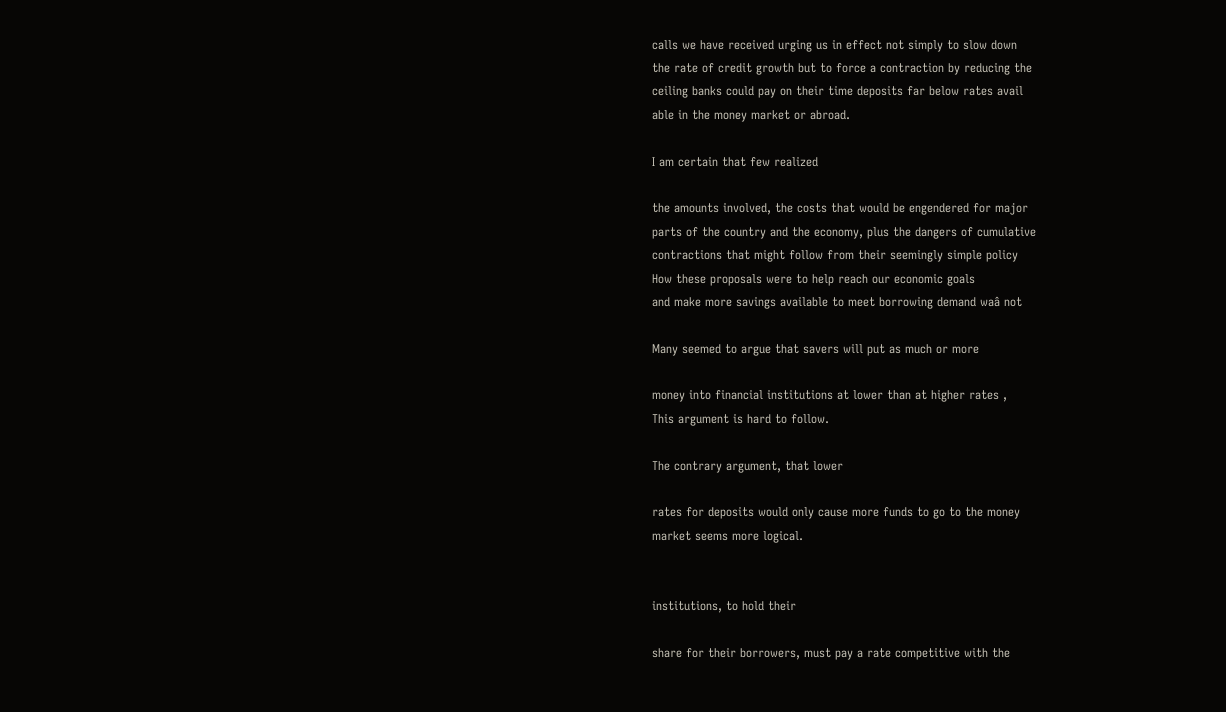calls we have received urging us in effect not simply to slow down
the rate of credit growth but to force a contraction by reducing the
ceiling banks could pay on their time deposits far below rates avail
able in the money market or abroad.

I am certain that few realized

the amounts involved, the costs that would be engendered for major
parts of the country and the economy, plus the dangers of cumulative
contractions that might follow from their seemingly simple policy
How these proposals were to help reach our economic goals
and make more savings available to meet borrowing demand waâ not

Many seemed to argue that savers will put as much or more

money into financial institutions at lower than at higher rates ,
This argument is hard to follow.

The contrary argument, that lower

rates for deposits would only cause more funds to go to the money
market seems more logical.


institutions, to hold their

share for their borrowers, must pay a rate competitive with the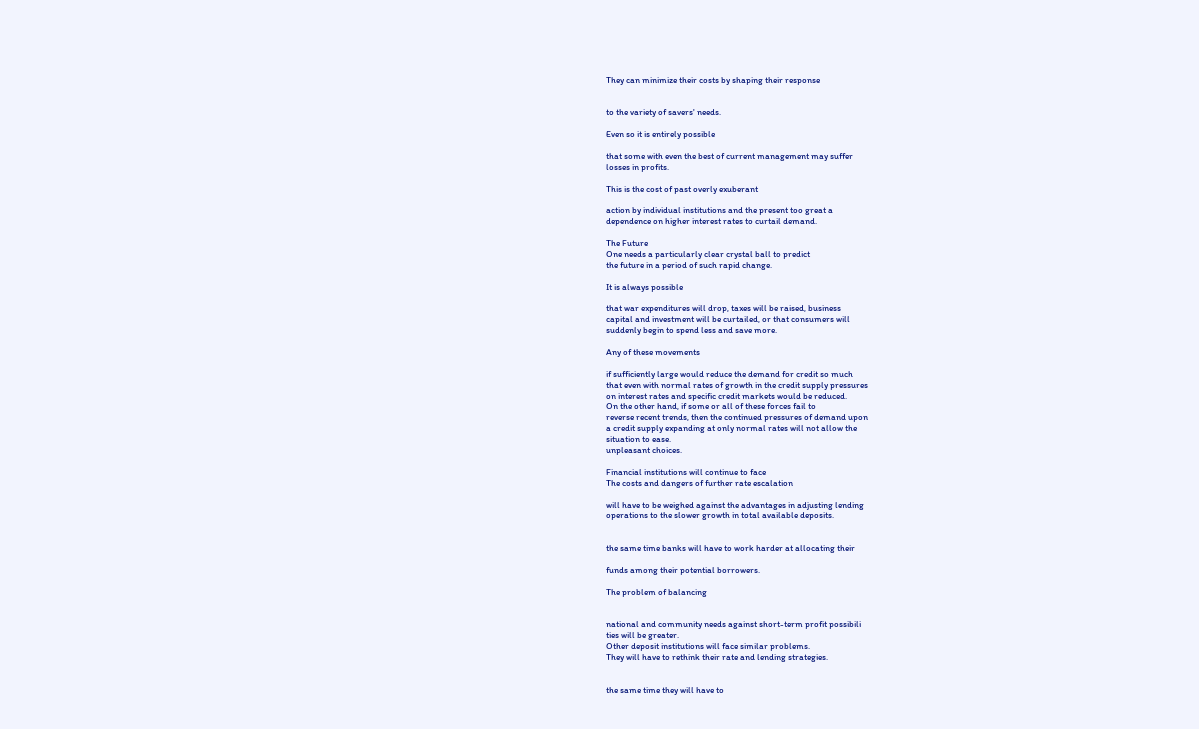They can minimize their costs by shaping their response


to the variety of savers' needs.

Even so it is entirely possible

that some with even the best of current management may suffer
losses in profits.

This is the cost of past overly exuberant

action by individual institutions and the present too great a
dependence on higher interest rates to curtail demand.

The Future
One needs a particularly clear crystal ball to predict
the future in a period of such rapid change.

It is always possible

that war expenditures will drop, taxes will be raised, business
capital and investment will be curtailed, or that consumers will
suddenly begin to spend less and save more.

Any of these movements

if sufficiently large would reduce the demand for credit so much
that even with normal rates of growth in the credit supply pressures
on interest rates and specific credit markets would be reduced.
On the other hand, if some or all of these forces fail to
reverse recent trends, then the continued pressures of demand upon
a credit supply expanding at only normal rates will not allow the
situation to ease.
unpleasant choices.

Financial institutions will continue to face
The costs and dangers of further rate escalation

will have to be weighed against the advantages in adjusting lending
operations to the slower growth in total available deposits.


the same time banks will have to work harder at allocating their

funds among their potential borrowers.

The problem of balancing


national and community needs against short-term profit possibili
ties will be greater.
Other deposit institutions will face similar problems.
They will have to rethink their rate and lending strategies.


the same time they will have to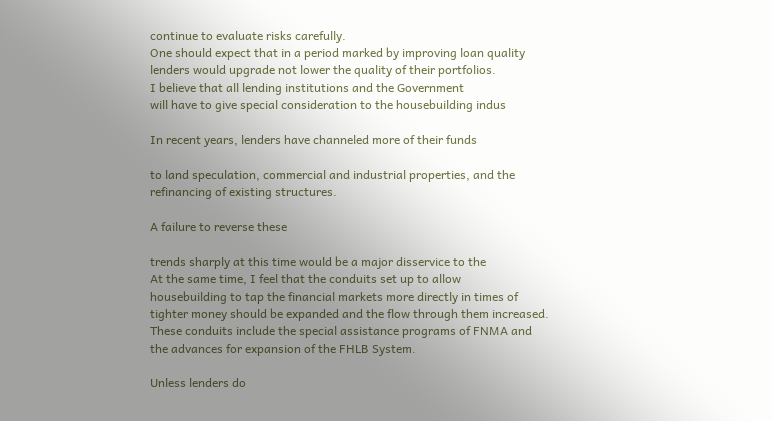continue to evaluate risks carefully.
One should expect that in a period marked by improving loan quality
lenders would upgrade not lower the quality of their portfolios.
I believe that all lending institutions and the Government
will have to give special consideration to the housebuilding indus

In recent years, lenders have channeled more of their funds

to land speculation, commercial and industrial properties, and the
refinancing of existing structures.

A failure to reverse these

trends sharply at this time would be a major disservice to the
At the same time, I feel that the conduits set up to allow
housebuilding to tap the financial markets more directly in times of
tighter money should be expanded and the flow through them increased.
These conduits include the special assistance programs of FNMA and
the advances for expansion of the FHLB System.

Unless lenders do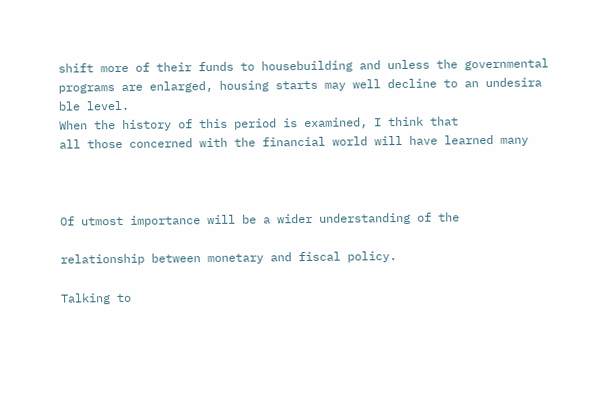shift more of their funds to housebuilding and unless the governmental
programs are enlarged, housing starts may well decline to an undesira
ble level.
When the history of this period is examined, I think that
all those concerned with the financial world will have learned many



Of utmost importance will be a wider understanding of the

relationship between monetary and fiscal policy.

Talking to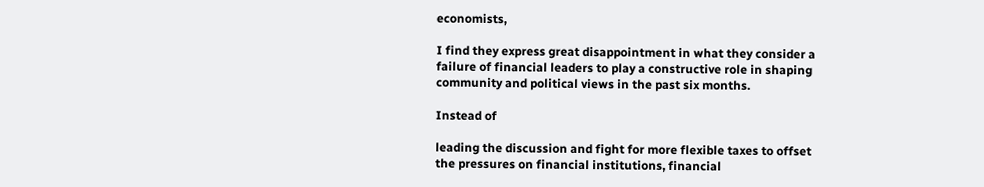economists,

I find they express great disappointment in what they consider a
failure of financial leaders to play a constructive role in shaping
community and political views in the past six months.

Instead of

leading the discussion and fight for more flexible taxes to offset
the pressures on financial institutions, financial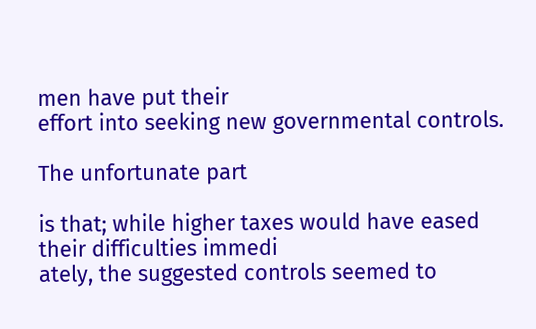men have put their
effort into seeking new governmental controls.

The unfortunate part

is that; while higher taxes would have eased their difficulties immedi
ately, the suggested controls seemed to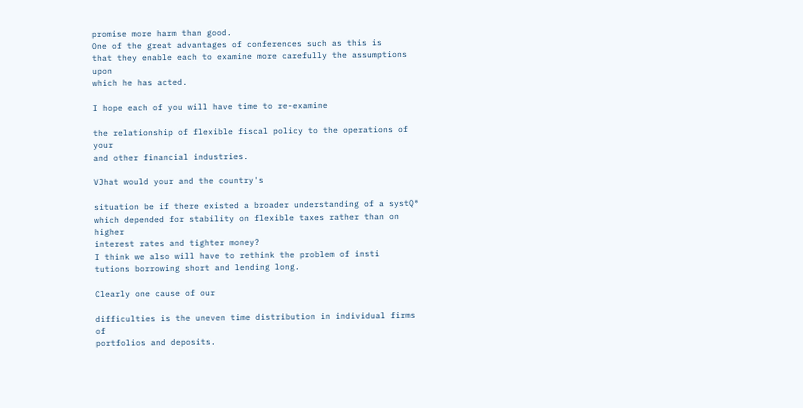promise more harm than good.
One of the great advantages of conferences such as this is
that they enable each to examine more carefully the assumptions upon
which he has acted.

I hope each of you will have time to re-examine

the relationship of flexible fiscal policy to the operations of your
and other financial industries.

VJhat would your and the country's

situation be if there existed a broader understanding of a systQ®
which depended for stability on flexible taxes rather than on higher
interest rates and tighter money?
I think we also will have to rethink the problem of insti
tutions borrowing short and lending long.

Clearly one cause of our

difficulties is the uneven time distribution in individual firms of
portfolios and deposits.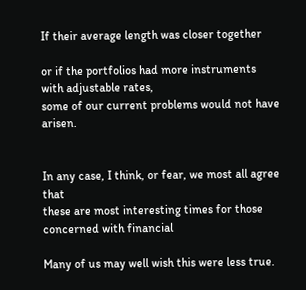If their average length was closer together

or if the portfolios had more instruments with adjustable rates,
some of our current problems would not have arisen.


In any case, I think, or fear, we most all agree that
these are most interesting times for those concerned with financial

Many of us may well wish this were less true.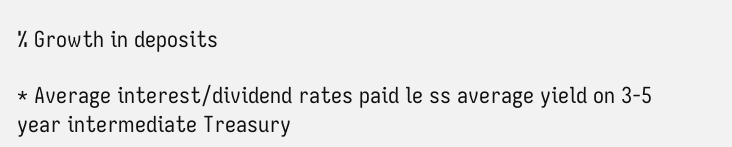% Growth in deposits

* Average interest/dividend rates paid le ss average yield on 3-5 year intermediate Treasury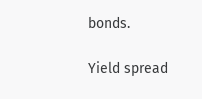bonds.

Yield spread